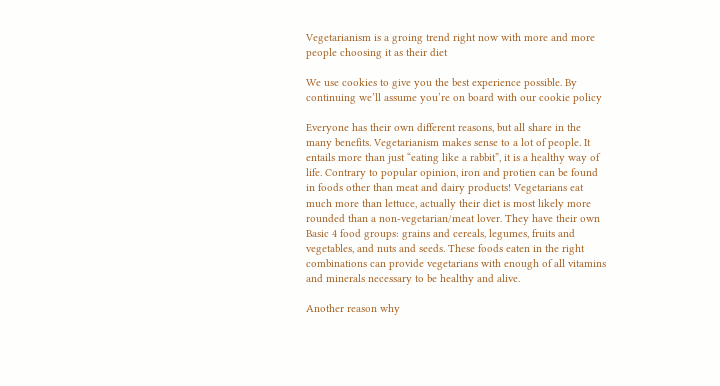Vegetarianism is a groing trend right now with more and more people choosing it as their diet

We use cookies to give you the best experience possible. By continuing we’ll assume you’re on board with our cookie policy

Everyone has their own different reasons, but all share in the many benefits. Vegetarianism makes sense to a lot of people. It entails more than just “eating like a rabbit”, it is a healthy way of life. Contrary to popular opinion, iron and protien can be found in foods other than meat and dairy products! Vegetarians eat much more than lettuce, actually their diet is most likely more rounded than a non-vegetarian/meat lover. They have their own Basic 4 food groups: grains and cereals, legumes, fruits and vegetables, and nuts and seeds. These foods eaten in the right combinations can provide vegetarians with enough of all vitamins and minerals necessary to be healthy and alive.

Another reason why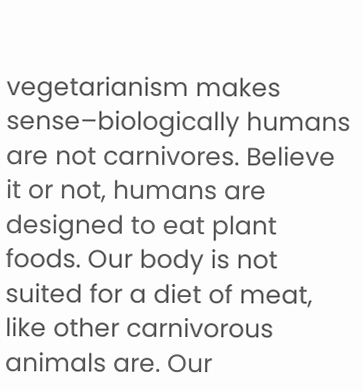vegetarianism makes sense–biologically humans are not carnivores. Believe it or not, humans are designed to eat plant foods. Our body is not suited for a diet of meat, like other carnivorous animals are. Our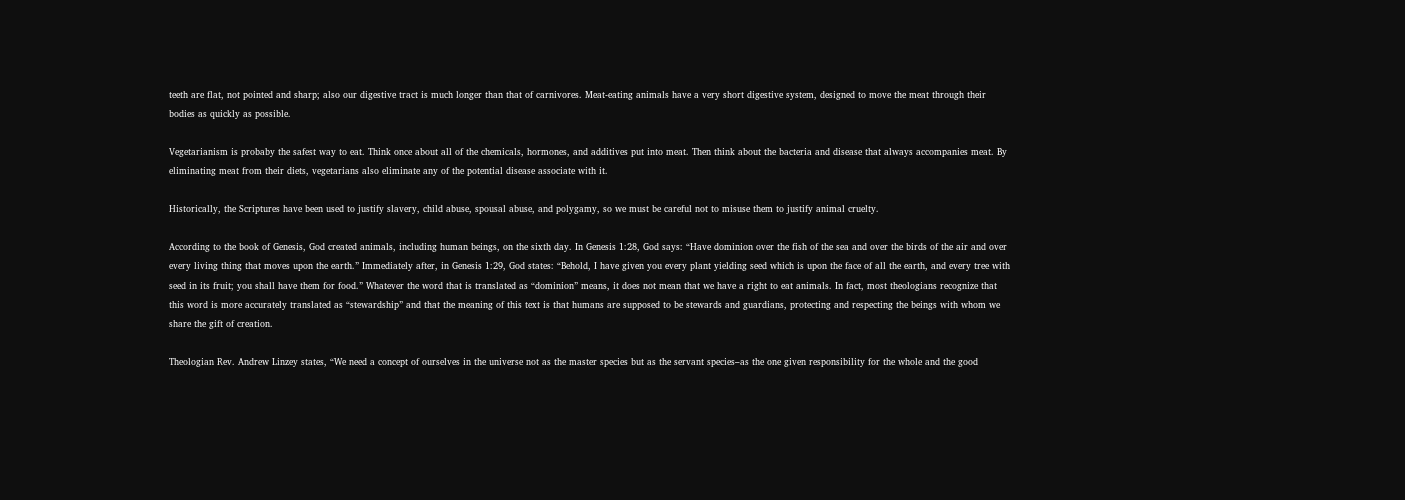teeth are flat, not pointed and sharp; also our digestive tract is much longer than that of carnivores. Meat-eating animals have a very short digestive system, designed to move the meat through their bodies as quickly as possible.

Vegetarianism is probaby the safest way to eat. Think once about all of the chemicals, hormones, and additives put into meat. Then think about the bacteria and disease that always accompanies meat. By eliminating meat from their diets, vegetarians also eliminate any of the potential disease associate with it.

Historically, the Scriptures have been used to justify slavery, child abuse, spousal abuse, and polygamy, so we must be careful not to misuse them to justify animal cruelty.

According to the book of Genesis, God created animals, including human beings, on the sixth day. In Genesis 1:28, God says: “Have dominion over the fish of the sea and over the birds of the air and over every living thing that moves upon the earth.” Immediately after, in Genesis 1:29, God states: “Behold, I have given you every plant yielding seed which is upon the face of all the earth, and every tree with seed in its fruit; you shall have them for food.” Whatever the word that is translated as “dominion” means, it does not mean that we have a right to eat animals. In fact, most theologians recognize that this word is more accurately translated as “stewardship” and that the meaning of this text is that humans are supposed to be stewards and guardians, protecting and respecting the beings with whom we share the gift of creation.

Theologian Rev. Andrew Linzey states, “We need a concept of ourselves in the universe not as the master species but as the servant species–as the one given responsibility for the whole and the good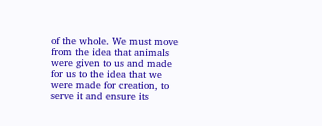of the whole. We must move from the idea that animals were given to us and made for us to the idea that we were made for creation, to serve it and ensure its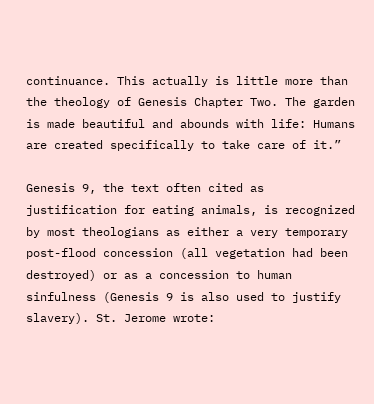continuance. This actually is little more than the theology of Genesis Chapter Two. The garden is made beautiful and abounds with life: Humans are created specifically to take care of it.”

Genesis 9, the text often cited as justification for eating animals, is recognized by most theologians as either a very temporary post-flood concession (all vegetation had been destroyed) or as a concession to human sinfulness (Genesis 9 is also used to justify slavery). St. Jerome wrote: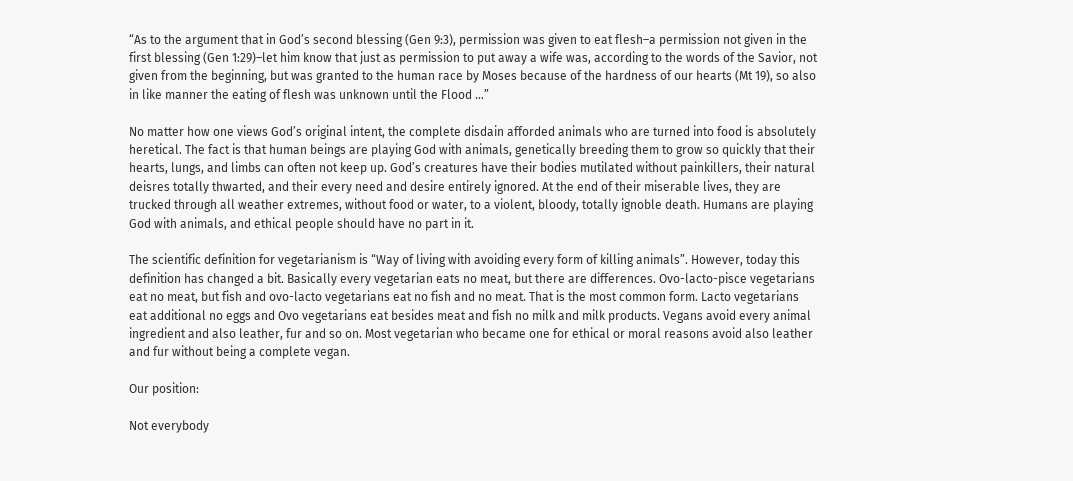“As to the argument that in God’s second blessing (Gen 9:3), permission was given to eat flesh–a permission not given in the first blessing (Gen 1:29)–let him know that just as permission to put away a wife was, according to the words of the Savior, not given from the beginning, but was granted to the human race by Moses because of the hardness of our hearts (Mt 19), so also in like manner the eating of flesh was unknown until the Flood …”

No matter how one views God’s original intent, the complete disdain afforded animals who are turned into food is absolutely heretical. The fact is that human beings are playing God with animals, genetically breeding them to grow so quickly that their hearts, lungs, and limbs can often not keep up. God’s creatures have their bodies mutilated without painkillers, their natural deisres totally thwarted, and their every need and desire entirely ignored. At the end of their miserable lives, they are trucked through all weather extremes, without food or water, to a violent, bloody, totally ignoble death. Humans are playing God with animals, and ethical people should have no part in it.

The scientific definition for vegetarianism is “Way of living with avoiding every form of killing animals”. However, today this definition has changed a bit. Basically every vegetarian eats no meat, but there are differences. Ovo-lacto-pisce vegetarians eat no meat, but fish and ovo-lacto vegetarians eat no fish and no meat. That is the most common form. Lacto vegetarians eat additional no eggs and Ovo vegetarians eat besides meat and fish no milk and milk products. Vegans avoid every animal ingredient and also leather, fur and so on. Most vegetarian who became one for ethical or moral reasons avoid also leather and fur without being a complete vegan.

Our position:

Not everybody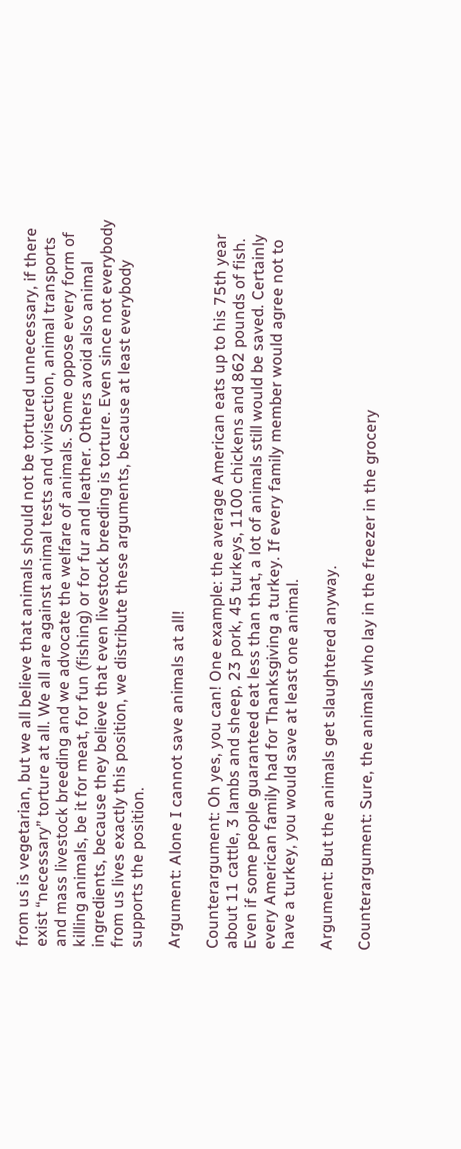from us is vegetarian, but we all believe that animals should not be tortured unnecessary, if there exist “necessary” torture at all. We all are against animal tests and vivisection, animal transports and mass livestock breeding and we advocate the welfare of animals. Some oppose every form of killing animals, be it for meat, for fun (fishing) or for fur and leather. Others avoid also animal ingredients, because they believe that even livestock breeding is torture. Even since not everybody from us lives exactly this position, we distribute these arguments, because at least everybody supports the position.

Argument: Alone I cannot save animals at all!

Counterargument: Oh yes, you can! One example: the average American eats up to his 75th year about 11 cattle, 3 lambs and sheep, 23 pork, 45 turkeys, 1100 chickens and 862 pounds of fish. Even if some people guaranteed eat less than that, a lot of animals still would be saved. Certainly every American family had for Thanksgiving a turkey. If every family member would agree not to have a turkey, you would save at least one animal.

Argument: But the animals get slaughtered anyway.

Counterargument: Sure, the animals who lay in the freezer in the grocery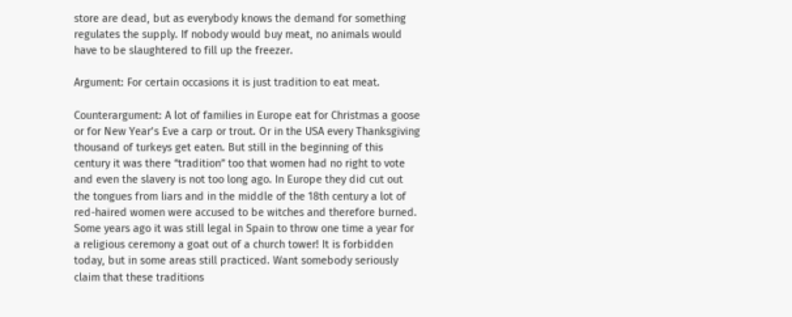store are dead, but as everybody knows the demand for something regulates the supply. If nobody would buy meat, no animals would have to be slaughtered to fill up the freezer.

Argument: For certain occasions it is just tradition to eat meat.

Counterargument: A lot of families in Europe eat for Christmas a goose or for New Year’s Eve a carp or trout. Or in the USA every Thanksgiving thousand of turkeys get eaten. But still in the beginning of this century it was there “tradition” too that women had no right to vote and even the slavery is not too long ago. In Europe they did cut out the tongues from liars and in the middle of the 18th century a lot of red-haired women were accused to be witches and therefore burned. Some years ago it was still legal in Spain to throw one time a year for a religious ceremony a goat out of a church tower! It is forbidden today, but in some areas still practiced. Want somebody seriously claim that these traditions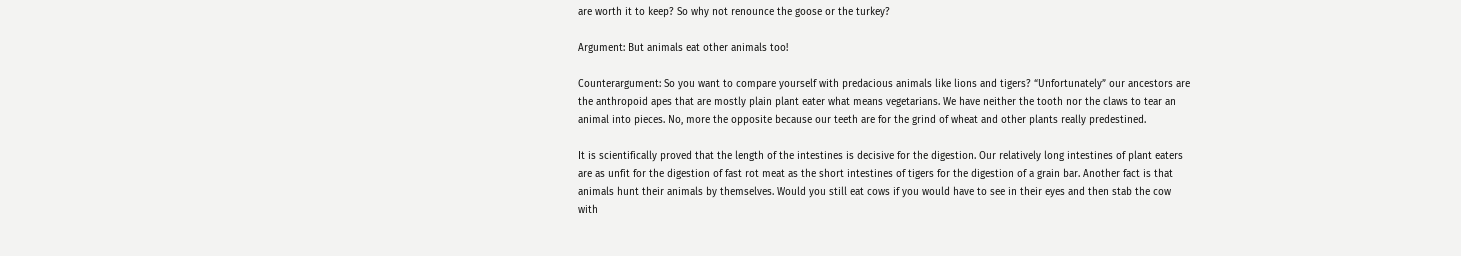are worth it to keep? So why not renounce the goose or the turkey?

Argument: But animals eat other animals too!

Counterargument: So you want to compare yourself with predacious animals like lions and tigers? “Unfortunately” our ancestors are the anthropoid apes that are mostly plain plant eater what means vegetarians. We have neither the tooth nor the claws to tear an animal into pieces. No, more the opposite because our teeth are for the grind of wheat and other plants really predestined.

It is scientifically proved that the length of the intestines is decisive for the digestion. Our relatively long intestines of plant eaters are as unfit for the digestion of fast rot meat as the short intestines of tigers for the digestion of a grain bar. Another fact is that animals hunt their animals by themselves. Would you still eat cows if you would have to see in their eyes and then stab the cow with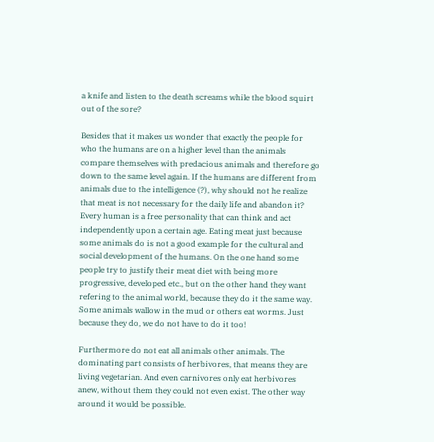a knife and listen to the death screams while the blood squirt out of the sore?

Besides that it makes us wonder that exactly the people for who the humans are on a higher level than the animals compare themselves with predacious animals and therefore go down to the same level again. If the humans are different from animals due to the intelligence (?), why should not he realize that meat is not necessary for the daily life and abandon it? Every human is a free personality that can think and act independently upon a certain age. Eating meat just because some animals do is not a good example for the cultural and social development of the humans. On the one hand some people try to justify their meat diet with being more progressive, developed etc., but on the other hand they want refering to the animal world, because they do it the same way. Some animals wallow in the mud or others eat worms. Just because they do, we do not have to do it too!

Furthermore do not eat all animals other animals. The dominating part consists of herbivores, that means they are living vegetarian. And even carnivores only eat herbivores anew, without them they could not even exist. The other way around it would be possible.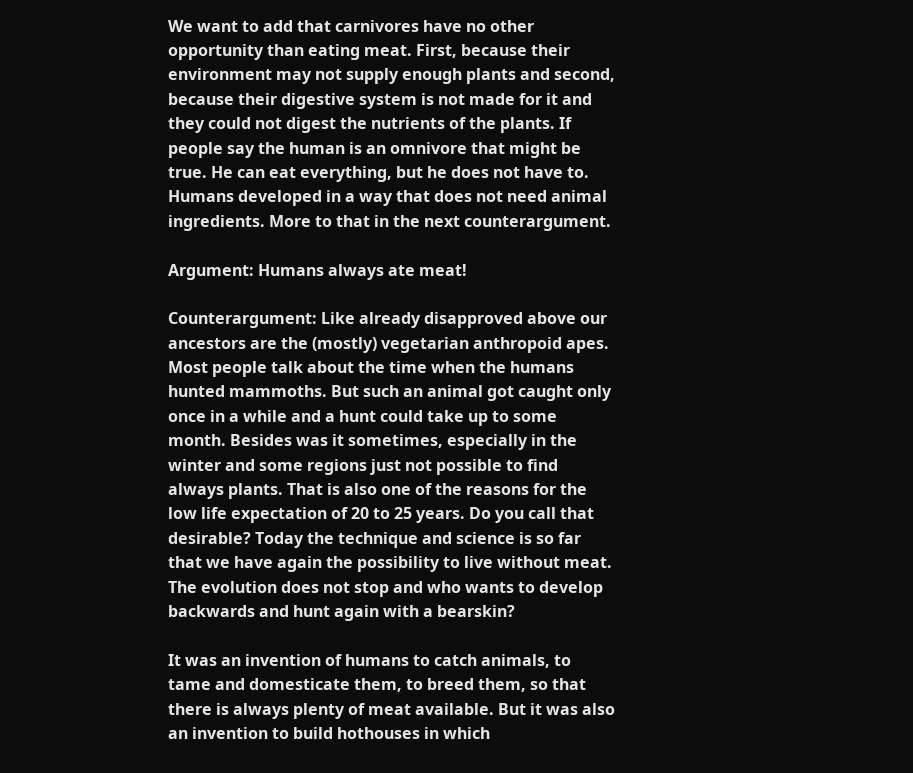We want to add that carnivores have no other opportunity than eating meat. First, because their environment may not supply enough plants and second, because their digestive system is not made for it and they could not digest the nutrients of the plants. If people say the human is an omnivore that might be true. He can eat everything, but he does not have to. Humans developed in a way that does not need animal ingredients. More to that in the next counterargument.

Argument: Humans always ate meat!

Counterargument: Like already disapproved above our ancestors are the (mostly) vegetarian anthropoid apes. Most people talk about the time when the humans hunted mammoths. But such an animal got caught only once in a while and a hunt could take up to some month. Besides was it sometimes, especially in the winter and some regions just not possible to find always plants. That is also one of the reasons for the low life expectation of 20 to 25 years. Do you call that desirable? Today the technique and science is so far that we have again the possibility to live without meat. The evolution does not stop and who wants to develop backwards and hunt again with a bearskin?

It was an invention of humans to catch animals, to tame and domesticate them, to breed them, so that there is always plenty of meat available. But it was also an invention to build hothouses in which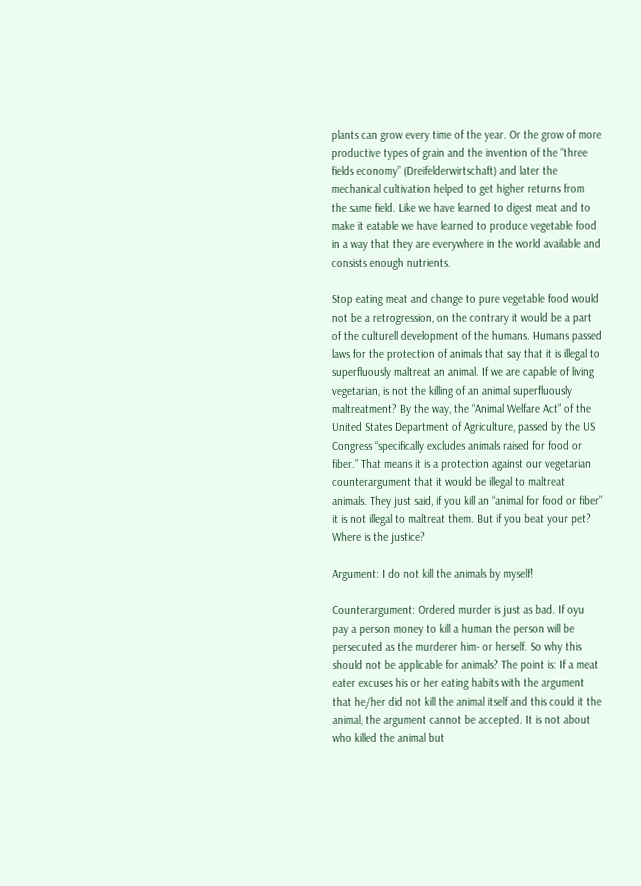plants can grow every time of the year. Or the grow of more productive types of grain and the invention of the “three fields economy” (Dreifelderwirtschaft) and later the mechanical cultivation helped to get higher returns from the same field. Like we have learned to digest meat and to make it eatable we have learned to produce vegetable food in a way that they are everywhere in the world available and consists enough nutrients.

Stop eating meat and change to pure vegetable food would not be a retrogression, on the contrary it would be a part of the culturell development of the humans. Humans passed laws for the protection of animals that say that it is illegal to superfluously maltreat an animal. If we are capable of living vegetarian, is not the killing of an animal superfluously maltreatment? By the way, the “Animal Welfare Act” of the United States Department of Agriculture, passed by the US Congress “specifically excludes animals raised for food or fiber.” That means it is a protection against our vegetarian counterargument that it would be illegal to maltreat animals. They just said, if you kill an “animal for food or fiber” it is not illegal to maltreat them. But if you beat your pet? Where is the justice?

Argument: I do not kill the animals by myself!

Counterargument: Ordered murder is just as bad. If oyu pay a person money to kill a human the person will be persecuted as the murderer him- or herself. So why this should not be applicable for animals? The point is: If a meat eater excuses his or her eating habits with the argument that he/her did not kill the animal itself and this could it the animal, the argument cannot be accepted. It is not about who killed the animal but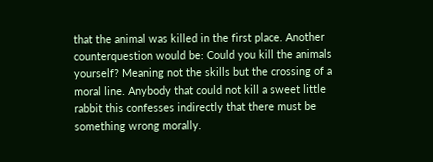that the animal was killed in the first place. Another counterquestion would be: Could you kill the animals yourself? Meaning not the skills but the crossing of a moral line. Anybody that could not kill a sweet little rabbit this confesses indirectly that there must be something wrong morally.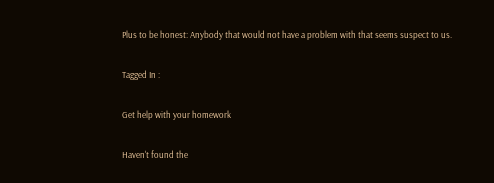Plus to be honest: Anybody that would not have a problem with that seems suspect to us.

Tagged In :

Get help with your homework

Haven't found the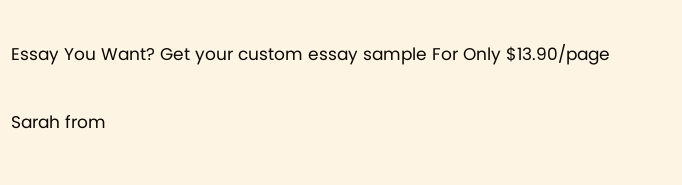Essay You Want? Get your custom essay sample For Only $13.90/page

Sarah from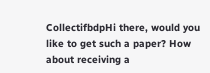CollectifbdpHi there, would you like to get such a paper? How about receiving a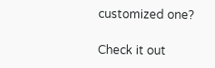customized one?

Check it out